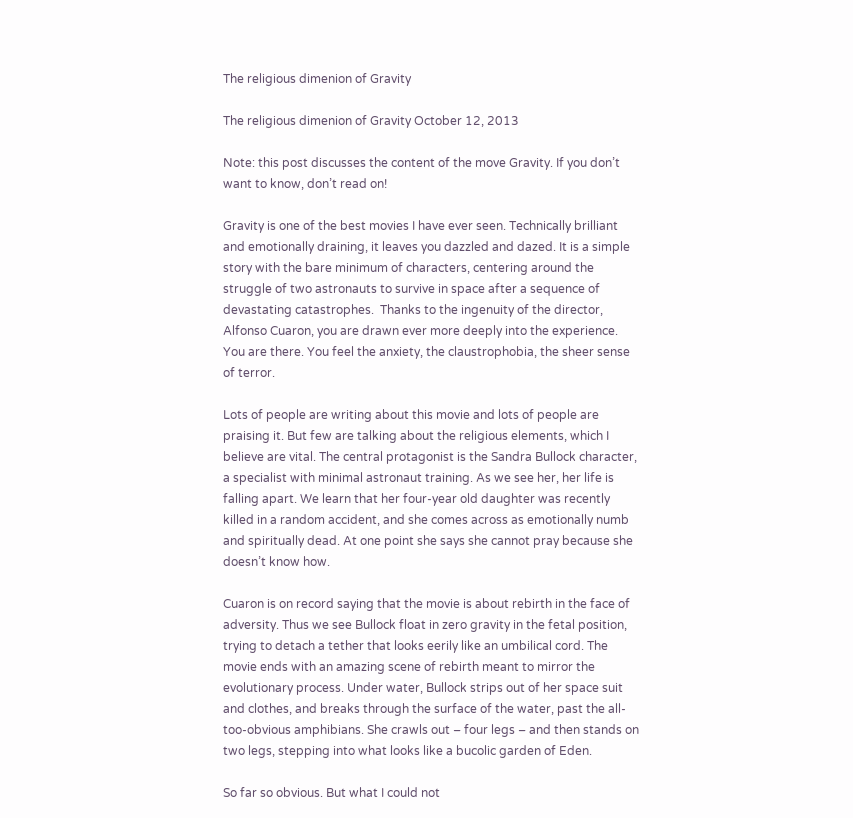The religious dimenion of Gravity

The religious dimenion of Gravity October 12, 2013

Note: this post discusses the content of the move Gravity. If you don’t want to know, don’t read on!

Gravity is one of the best movies I have ever seen. Technically brilliant and emotionally draining, it leaves you dazzled and dazed. It is a simple story with the bare minimum of characters, centering around the struggle of two astronauts to survive in space after a sequence of devastating catastrophes.  Thanks to the ingenuity of the director, Alfonso Cuaron, you are drawn ever more deeply into the experience. You are there. You feel the anxiety, the claustrophobia, the sheer sense of terror.

Lots of people are writing about this movie and lots of people are praising it. But few are talking about the religious elements, which I believe are vital. The central protagonist is the Sandra Bullock character, a specialist with minimal astronaut training. As we see her, her life is falling apart. We learn that her four-year old daughter was recently killed in a random accident, and she comes across as emotionally numb and spiritually dead. At one point she says she cannot pray because she doesn’t know how.

Cuaron is on record saying that the movie is about rebirth in the face of adversity. Thus we see Bullock float in zero gravity in the fetal position, trying to detach a tether that looks eerily like an umbilical cord. The movie ends with an amazing scene of rebirth meant to mirror the evolutionary process. Under water, Bullock strips out of her space suit and clothes, and breaks through the surface of the water, past the all-too-obvious amphibians. She crawls out – four legs – and then stands on two legs, stepping into what looks like a bucolic garden of Eden.

So far so obvious. But what I could not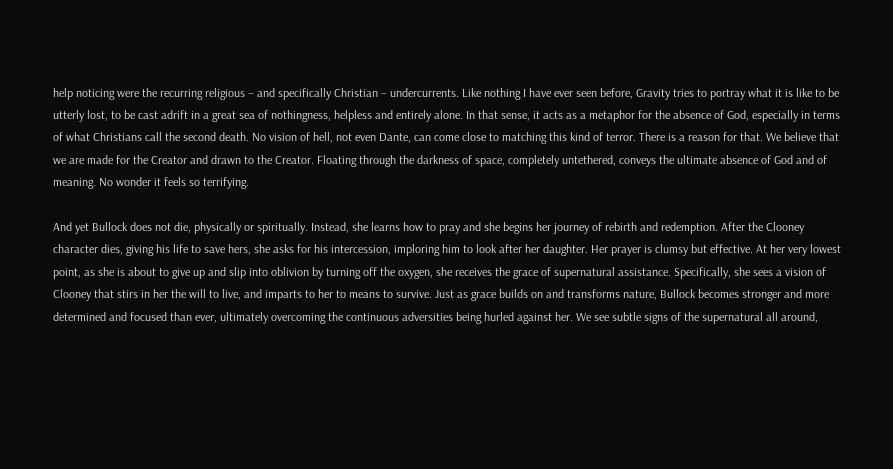help noticing were the recurring religious – and specifically Christian – undercurrents. Like nothing I have ever seen before, Gravity tries to portray what it is like to be utterly lost, to be cast adrift in a great sea of nothingness, helpless and entirely alone. In that sense, it acts as a metaphor for the absence of God, especially in terms of what Christians call the second death. No vision of hell, not even Dante, can come close to matching this kind of terror. There is a reason for that. We believe that we are made for the Creator and drawn to the Creator. Floating through the darkness of space, completely untethered, conveys the ultimate absence of God and of meaning. No wonder it feels so terrifying.

And yet Bullock does not die, physically or spiritually. Instead, she learns how to pray and she begins her journey of rebirth and redemption. After the Clooney character dies, giving his life to save hers, she asks for his intercession, imploring him to look after her daughter. Her prayer is clumsy but effective. At her very lowest point, as she is about to give up and slip into oblivion by turning off the oxygen, she receives the grace of supernatural assistance. Specifically, she sees a vision of Clooney that stirs in her the will to live, and imparts to her to means to survive. Just as grace builds on and transforms nature, Bullock becomes stronger and more determined and focused than ever, ultimately overcoming the continuous adversities being hurled against her. We see subtle signs of the supernatural all around,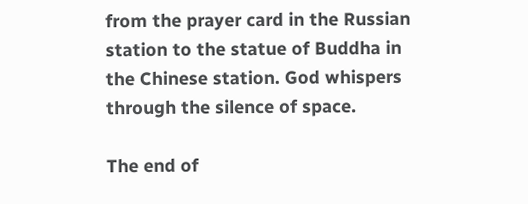from the prayer card in the Russian station to the statue of Buddha in the Chinese station. God whispers through the silence of space.

The end of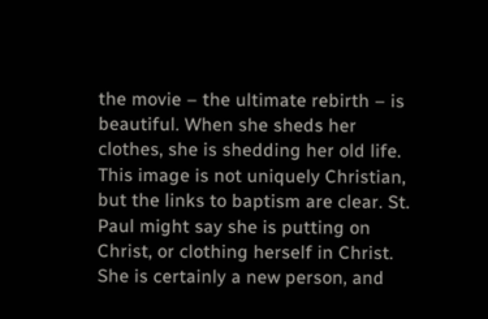the movie – the ultimate rebirth – is beautiful. When she sheds her clothes, she is shedding her old life. This image is not uniquely Christian, but the links to baptism are clear. St. Paul might say she is putting on Christ, or clothing herself in Christ. She is certainly a new person, and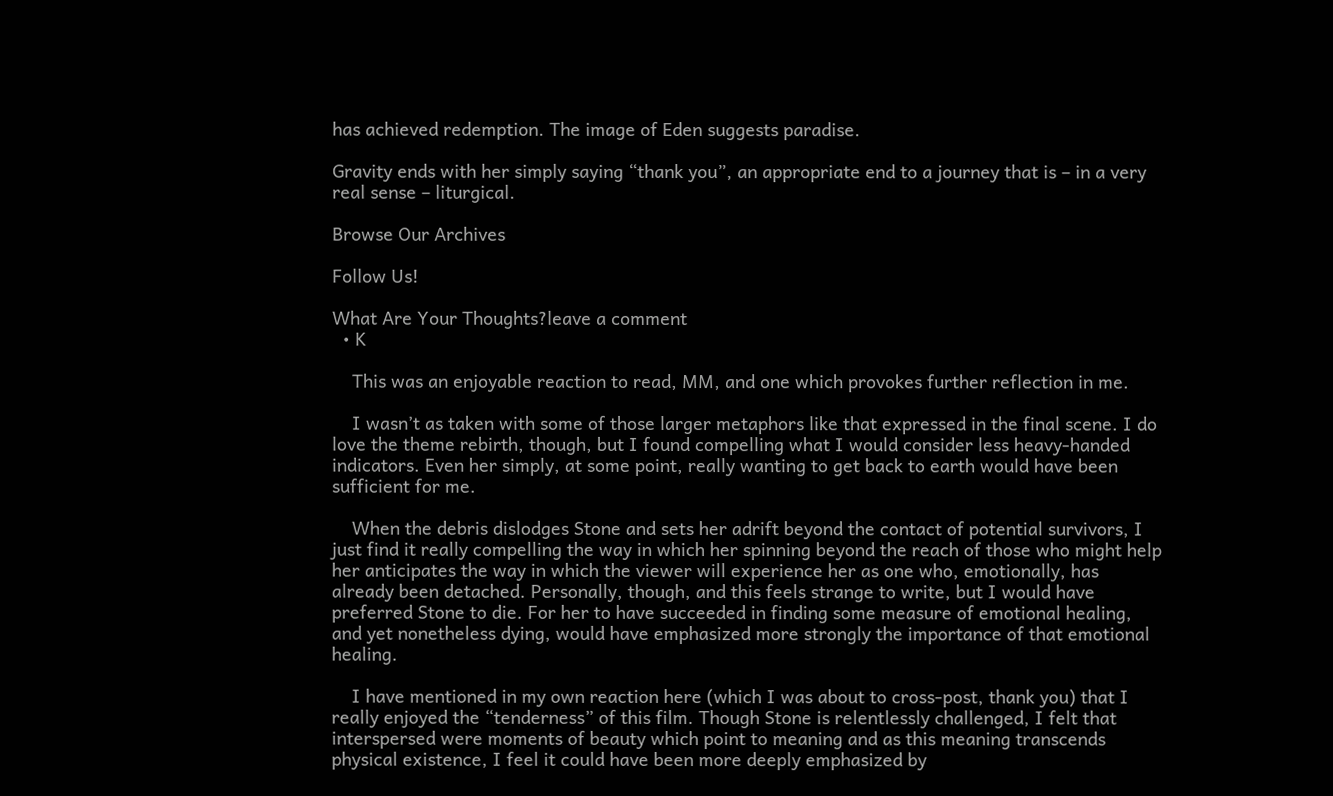has achieved redemption. The image of Eden suggests paradise.

Gravity ends with her simply saying “thank you”, an appropriate end to a journey that is – in a very real sense – liturgical.

Browse Our Archives

Follow Us!

What Are Your Thoughts?leave a comment
  • K

    This was an enjoyable reaction to read, MM, and one which provokes further reflection in me.

    I wasn’t as taken with some of those larger metaphors like that expressed in the final scene. I do love the theme rebirth, though, but I found compelling what I would consider less heavy-handed indicators. Even her simply, at some point, really wanting to get back to earth would have been sufficient for me.

    When the debris dislodges Stone and sets her adrift beyond the contact of potential survivors, I just find it really compelling the way in which her spinning beyond the reach of those who might help her anticipates the way in which the viewer will experience her as one who, emotionally, has already been detached. Personally, though, and this feels strange to write, but I would have preferred Stone to die. For her to have succeeded in finding some measure of emotional healing, and yet nonetheless dying, would have emphasized more strongly the importance of that emotional healing.

    I have mentioned in my own reaction here (which I was about to cross-post, thank you) that I really enjoyed the “tenderness” of this film. Though Stone is relentlessly challenged, I felt that interspersed were moments of beauty which point to meaning and as this meaning transcends physical existence, I feel it could have been more deeply emphasized by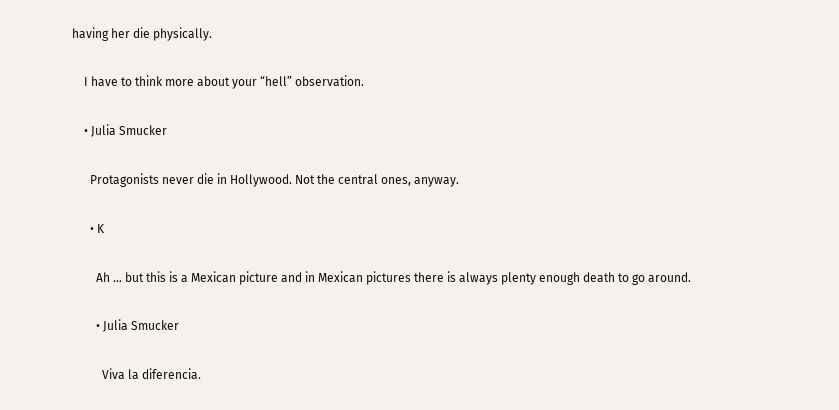having her die physically.

    I have to think more about your “hell” observation.

    • Julia Smucker

      Protagonists never die in Hollywood. Not the central ones, anyway.

      • K

        Ah … but this is a Mexican picture and in Mexican pictures there is always plenty enough death to go around.

        • Julia Smucker

          Viva la diferencia.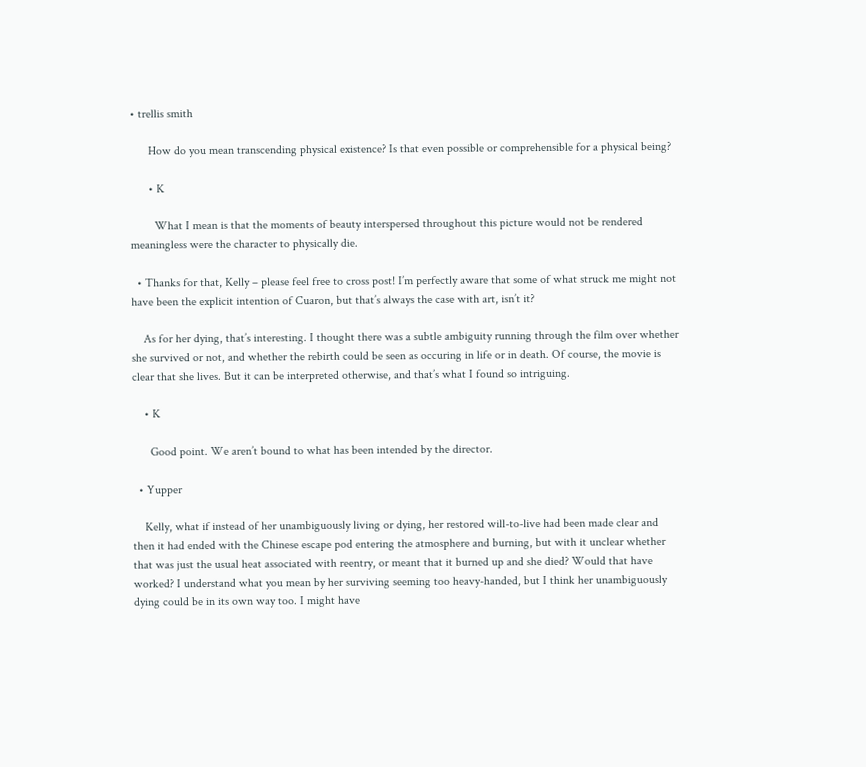• trellis smith

      How do you mean transcending physical existence? Is that even possible or comprehensible for a physical being?

      • K

        What I mean is that the moments of beauty interspersed throughout this picture would not be rendered meaningless were the character to physically die.

  • Thanks for that, Kelly – please feel free to cross post! I’m perfectly aware that some of what struck me might not have been the explicit intention of Cuaron, but that’s always the case with art, isn’t it?

    As for her dying, that’s interesting. I thought there was a subtle ambiguity running through the film over whether she survived or not, and whether the rebirth could be seen as occuring in life or in death. Of course, the movie is clear that she lives. But it can be interpreted otherwise, and that’s what I found so intriguing.

    • K

      Good point. We aren’t bound to what has been intended by the director.

  • Yupper

    Kelly, what if instead of her unambiguously living or dying, her restored will-to-live had been made clear and then it had ended with the Chinese escape pod entering the atmosphere and burning, but with it unclear whether that was just the usual heat associated with reentry, or meant that it burned up and she died? Would that have worked? I understand what you mean by her surviving seeming too heavy-handed, but I think her unambiguously dying could be in its own way too. I might have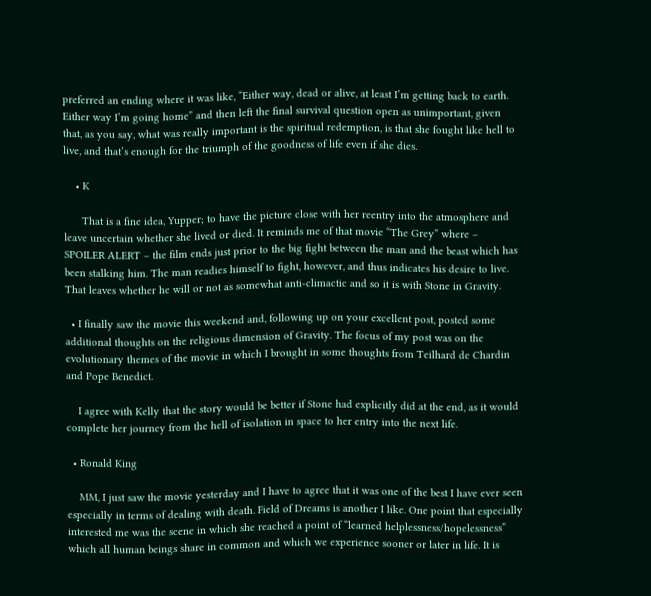preferred an ending where it was like, “Either way, dead or alive, at least I’m getting back to earth. Either way I’m going home” and then left the final survival question open as unimportant, given that, as you say, what was really important is the spiritual redemption, is that she fought like hell to live, and that’s enough for the triumph of the goodness of life even if she dies.

    • K

      That is a fine idea, Yupper; to have the picture close with her reentry into the atmosphere and leave uncertain whether she lived or died. It reminds me of that movie “The Grey” where – SPOILER ALERT – the film ends just prior to the big fight between the man and the beast which has been stalking him. The man readies himself to fight, however, and thus indicates his desire to live. That leaves whether he will or not as somewhat anti-climactic and so it is with Stone in Gravity.

  • I finally saw the movie this weekend and, following up on your excellent post, posted some additional thoughts on the religious dimension of Gravity. The focus of my post was on the evolutionary themes of the movie in which I brought in some thoughts from Teilhard de Chardin and Pope Benedict.

    I agree with Kelly that the story would be better if Stone had explicitly did at the end, as it would complete her journey from the hell of isolation in space to her entry into the next life.

  • Ronald King

    MM, I just saw the movie yesterday and I have to agree that it was one of the best I have ever seen especially in terms of dealing with death. Field of Dreams is another I like. One point that especially interested me was the scene in which she reached a point of “learned helplessness/hopelessness” which all human beings share in common and which we experience sooner or later in life. It is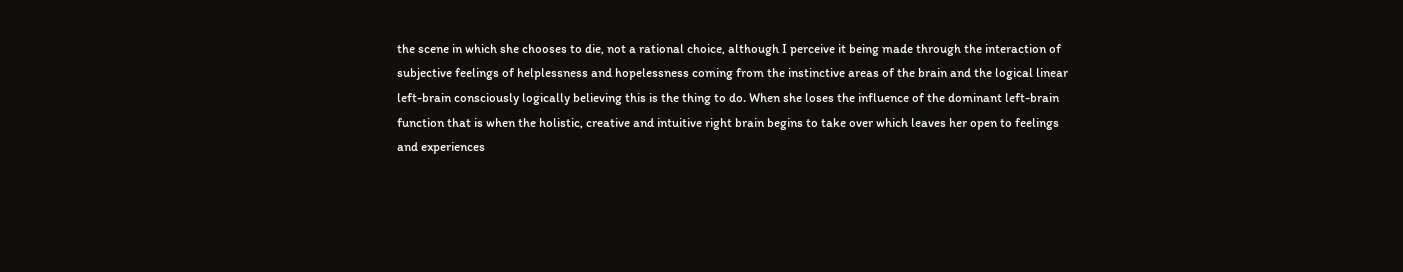the scene in which she chooses to die, not a rational choice, although I perceive it being made through the interaction of subjective feelings of helplessness and hopelessness coming from the instinctive areas of the brain and the logical linear left-brain consciously logically believing this is the thing to do. When she loses the influence of the dominant left-brain function that is when the holistic, creative and intuitive right brain begins to take over which leaves her open to feelings and experiences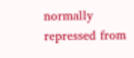normally repressed from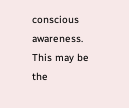conscious awareness. This may be the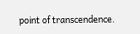point of transcendence.